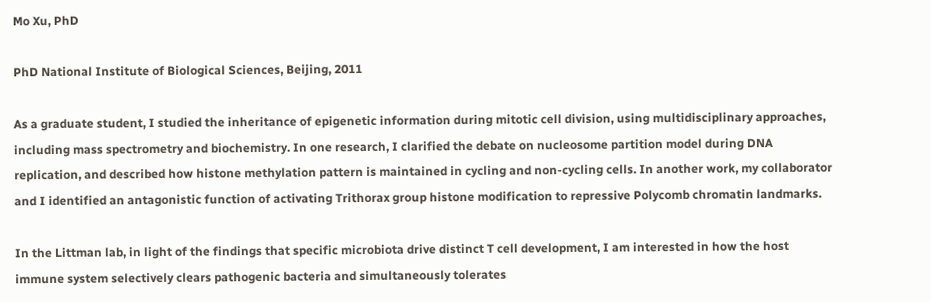Mo Xu, PhD

PhD National Institute of Biological Sciences, Beijing, 2011

As a graduate student, I studied the inheritance of epigenetic information during mitotic cell division, using multidisciplinary approaches, including mass spectrometry and biochemistry. In one research, I clarified the debate on nucleosome partition model during DNA replication, and described how histone methylation pattern is maintained in cycling and non-cycling cells. In another work, my collaborator and I identified an antagonistic function of activating Trithorax group histone modification to repressive Polycomb chromatin landmarks.

In the Littman lab, in light of the findings that specific microbiota drive distinct T cell development, I am interested in how the host immune system selectively clears pathogenic bacteria and simultaneously tolerates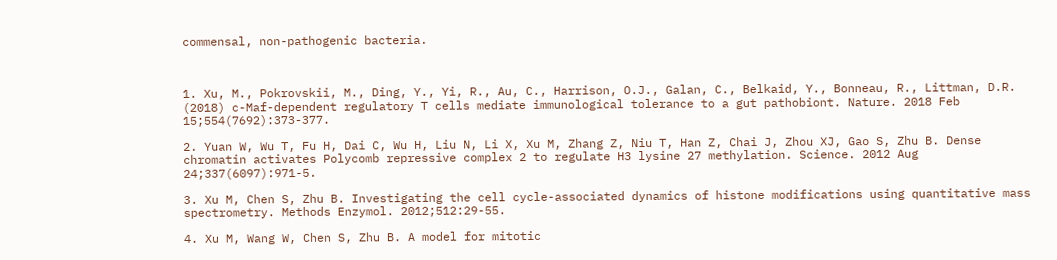commensal, non-pathogenic bacteria.



1. Xu, M., Pokrovskii, M., Ding, Y., Yi, R., Au, C., Harrison, O.J., Galan, C., Belkaid, Y., Bonneau, R., Littman, D.R. (2018) c-Maf-dependent regulatory T cells mediate immunological tolerance to a gut pathobiont. Nature. 2018 Feb 15;554(7692):373-377.

2. Yuan W, Wu T, Fu H, Dai C, Wu H, Liu N, Li X, Xu M, Zhang Z, Niu T, Han Z, Chai J, Zhou XJ, Gao S, Zhu B. Dense chromatin activates Polycomb repressive complex 2 to regulate H3 lysine 27 methylation. Science. 2012 Aug 24;337(6097):971-5.

3. Xu M, Chen S, Zhu B. Investigating the cell cycle-associated dynamics of histone modifications using quantitative mass spectrometry. Methods Enzymol. 2012;512:29-55.

4. Xu M, Wang W, Chen S, Zhu B. A model for mitotic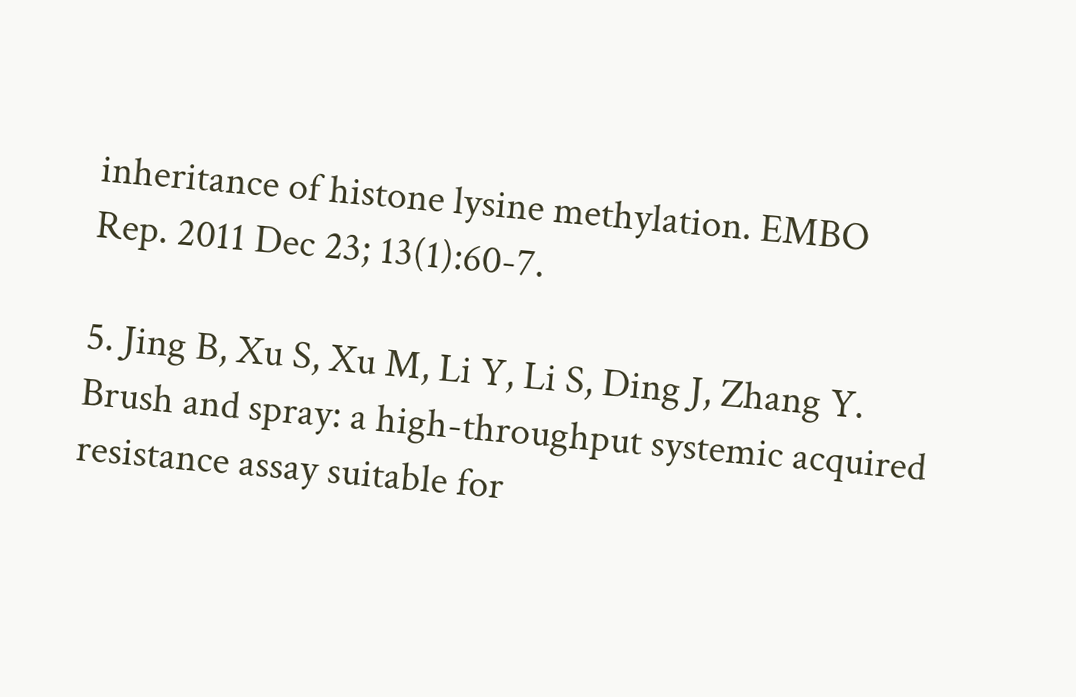inheritance of histone lysine methylation. EMBO Rep. 2011 Dec 23; 13(1):60-7.

5. Jing B, Xu S, Xu M, Li Y, Li S, Ding J, Zhang Y. Brush and spray: a high-throughput systemic acquired resistance assay suitable for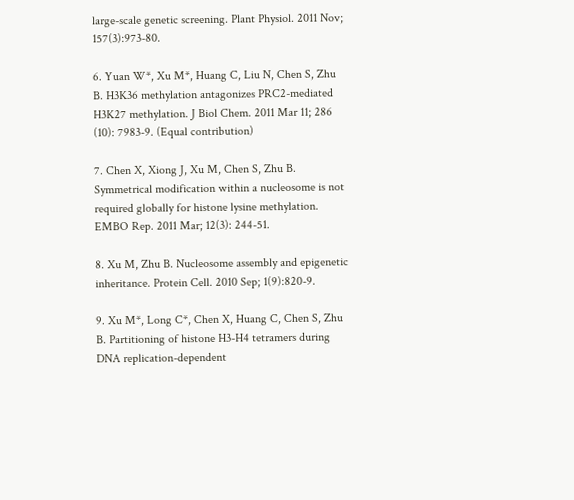large-scale genetic screening. Plant Physiol. 2011 Nov; 157(3):973-80.

6. Yuan W*, Xu M*, Huang C, Liu N, Chen S, Zhu B. H3K36 methylation antagonizes PRC2-mediated H3K27 methylation. J Biol Chem. 2011 Mar 11; 286 (10): 7983-9. (Equal contribution)

7. Chen X, Xiong J, Xu M, Chen S, Zhu B. Symmetrical modification within a nucleosome is not required globally for histone lysine methylation. EMBO Rep. 2011 Mar; 12(3): 244-51.

8. Xu M, Zhu B. Nucleosome assembly and epigenetic inheritance. Protein Cell. 2010 Sep; 1(9):820-9.

9. Xu M*, Long C*, Chen X, Huang C, Chen S, Zhu B. Partitioning of histone H3-H4 tetramers during DNA replication-dependent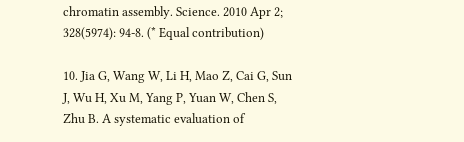chromatin assembly. Science. 2010 Apr 2; 328(5974): 94-8. (* Equal contribution)

10. Jia G, Wang W, Li H, Mao Z, Cai G, Sun J, Wu H, Xu M, Yang P, Yuan W, Chen S, Zhu B. A systematic evaluation of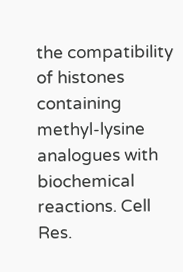the compatibility of histones containing methyl-lysine analogues with biochemical reactions. Cell Res.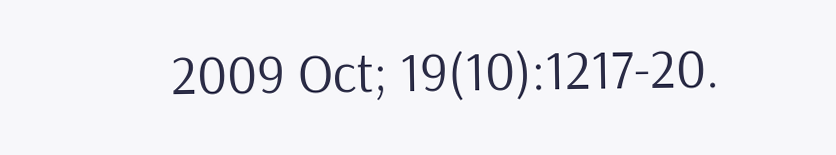2009 Oct; 19(10):1217-20.